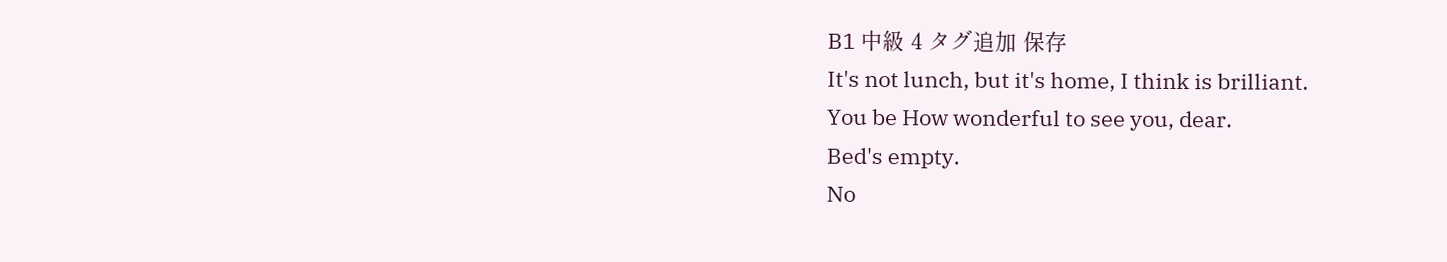B1 中級 4 タグ追加 保存
It's not lunch, but it's home, I think is brilliant.
You be How wonderful to see you, dear.
Bed's empty.
No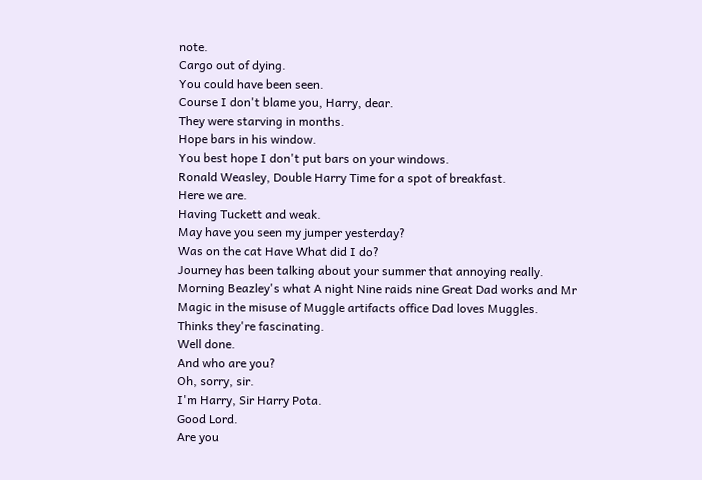note.
Cargo out of dying.
You could have been seen.
Course I don't blame you, Harry, dear.
They were starving in months.
Hope bars in his window.
You best hope I don't put bars on your windows.
Ronald Weasley, Double Harry Time for a spot of breakfast.
Here we are.
Having Tuckett and weak.
May have you seen my jumper yesterday?
Was on the cat Have What did I do?
Journey has been talking about your summer that annoying really.
Morning Beazley's what A night Nine raids nine Great Dad works and Mr Magic in the misuse of Muggle artifacts office Dad loves Muggles.
Thinks they're fascinating.
Well done.
And who are you?
Oh, sorry, sir.
I'm Harry, Sir Harry Pota.
Good Lord.
Are you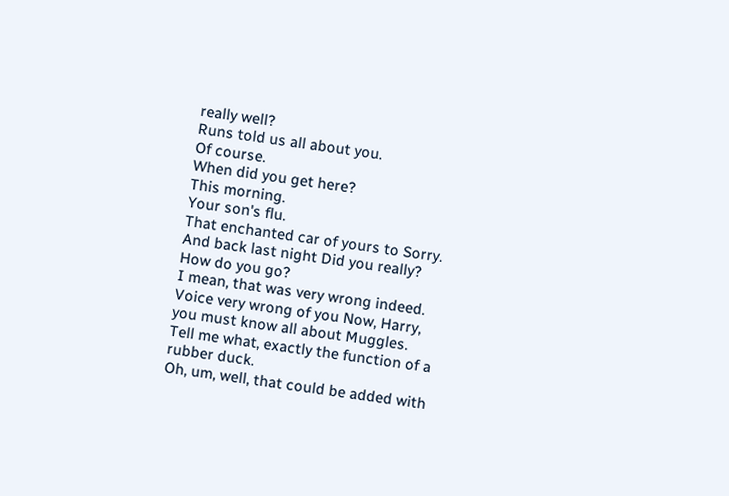really well?
Runs told us all about you.
Of course.
When did you get here?
This morning.
Your son's flu.
That enchanted car of yours to Sorry.
And back last night Did you really?
How do you go?
I mean, that was very wrong indeed.
Voice very wrong of you Now, Harry, you must know all about Muggles.
Tell me what, exactly the function of a rubber duck.
Oh, um, well, that could be added with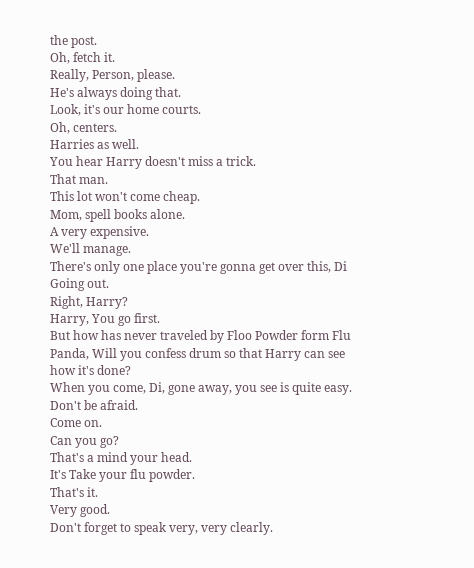the post.
Oh, fetch it.
Really, Person, please.
He's always doing that.
Look, it's our home courts.
Oh, centers.
Harries as well.
You hear Harry doesn't miss a trick.
That man.
This lot won't come cheap.
Mom, spell books alone.
A very expensive.
We'll manage.
There's only one place you're gonna get over this, Di Going out.
Right, Harry?
Harry, You go first.
But how has never traveled by Floo Powder form Flu Panda, Will you confess drum so that Harry can see how it's done?
When you come, Di, gone away, you see is quite easy.
Don't be afraid.
Come on.
Can you go?
That's a mind your head.
It's Take your flu powder.
That's it.
Very good.
Don't forget to speak very, very clearly.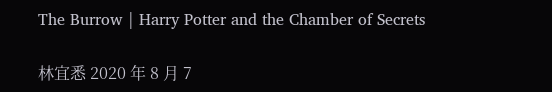The Burrow | Harry Potter and the Chamber of Secrets

林宜悉 2020 年 8 月 7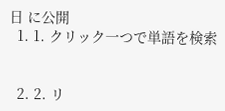日 に公開
  1. 1. クリック一つで単語を検索


  2. 2. リ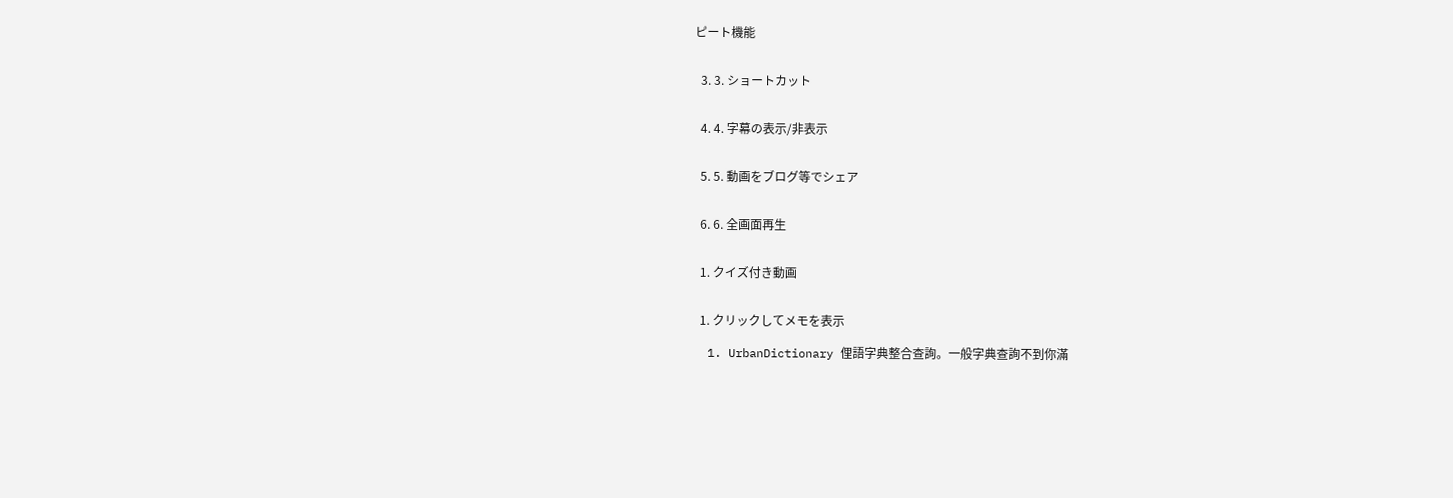ピート機能


  3. 3. ショートカット


  4. 4. 字幕の表示/非表示


  5. 5. 動画をブログ等でシェア


  6. 6. 全画面再生


  1. クイズ付き動画


  1. クリックしてメモを表示

  1. UrbanDictionary 俚語字典整合查詢。一般字典查詢不到你滿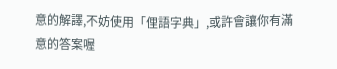意的解譯,不妨使用「俚語字典」,或許會讓你有滿意的答案喔